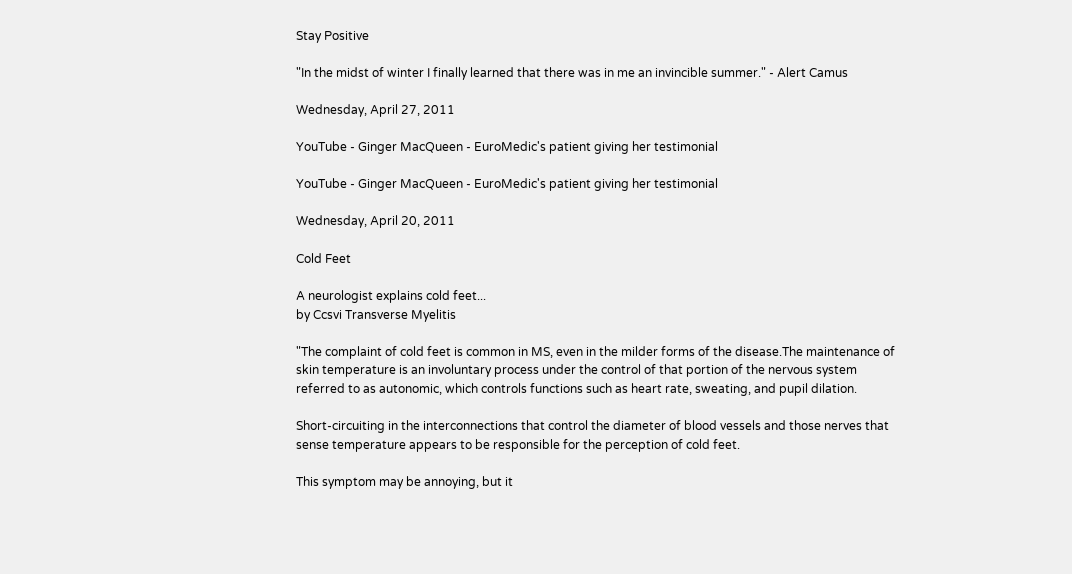Stay Positive

"In the midst of winter I finally learned that there was in me an invincible summer." - Alert Camus

Wednesday, April 27, 2011

YouTube - Ginger MacQueen - EuroMedic's patient giving her testimonial

YouTube - Ginger MacQueen - EuroMedic's patient giving her testimonial

Wednesday, April 20, 2011

Cold Feet

A neurologist explains cold feet...
by Ccsvi Transverse Myelitis

"The complaint of cold feet is common in MS, even in the milder forms of the disease.The maintenance of skin temperature is an involuntary process under the control of that portion of the nervous system referred to as autonomic, which controls functions such as heart rate, sweating, and pupil dilation.

Short-circuiting in the interconnections that control the diameter of blood vessels and those nerves that sense temperature appears to be responsible for the perception of cold feet.

This symptom may be annoying, but it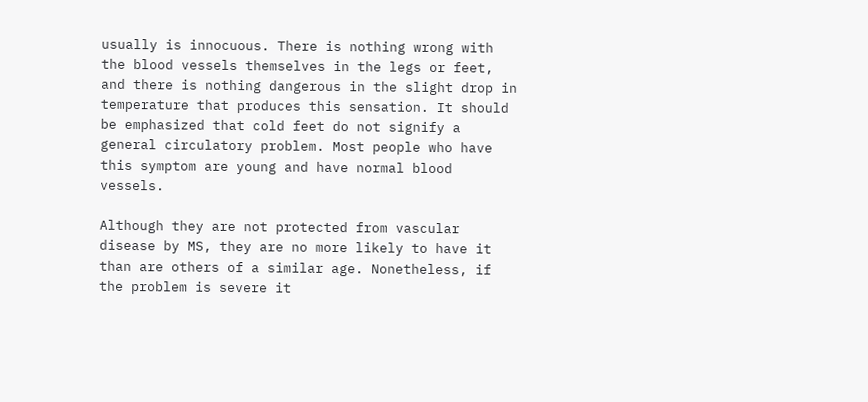usually is innocuous. There is nothing wrong with the blood vessels themselves in the legs or feet, and there is nothing dangerous in the slight drop in temperature that produces this sensation. It should be emphasized that cold feet do not signify a general circulatory problem. Most people who have this symptom are young and have normal blood vessels.

Although they are not protected from vascular disease by MS, they are no more likely to have it than are others of a similar age. Nonetheless, if the problem is severe it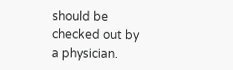should be checked out by a physician.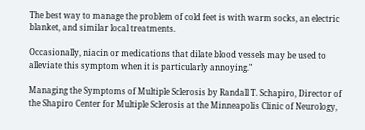The best way to manage the problem of cold feet is with warm socks, an electric blanket, and similar local treatments.

Occasionally, niacin or medications that dilate blood vessels may be used to alleviate this symptom when it is particularly annoying."

Managing the Symptoms of Multiple Sclerosis by Randall T. Schapiro, Director of the Shapiro Center for Multiple Sclerosis at the Minneapolis Clinic of Neurology,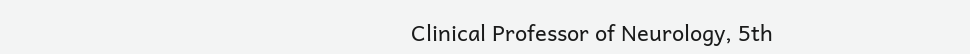Clinical Professor of Neurology, 5th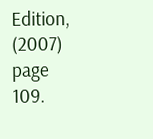Edition, (2007) page 109.